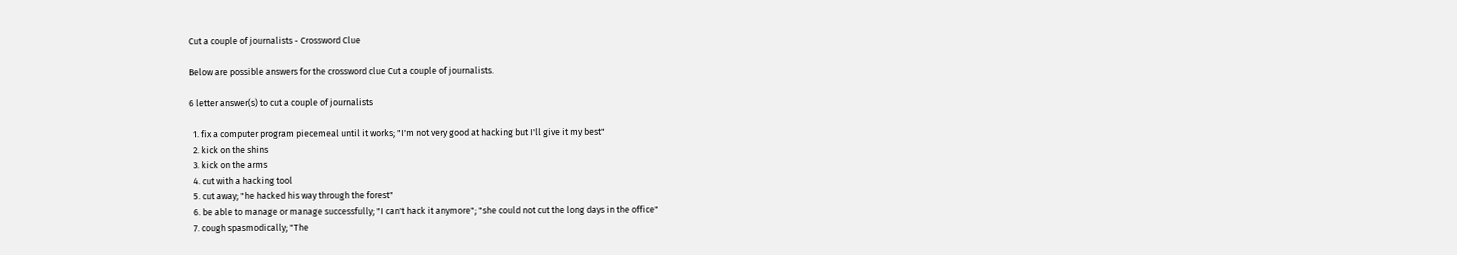Cut a couple of journalists - Crossword Clue

Below are possible answers for the crossword clue Cut a couple of journalists.

6 letter answer(s) to cut a couple of journalists

  1. fix a computer program piecemeal until it works; "I'm not very good at hacking but I'll give it my best"
  2. kick on the shins
  3. kick on the arms
  4. cut with a hacking tool
  5. cut away; "he hacked his way through the forest"
  6. be able to manage or manage successfully; "I can't hack it anymore"; "she could not cut the long days in the office"
  7. cough spasmodically; "The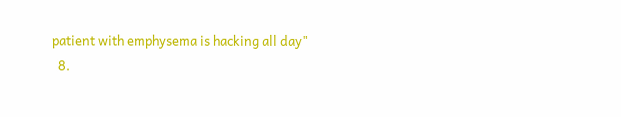patient with emphysema is hacking all day"
  8.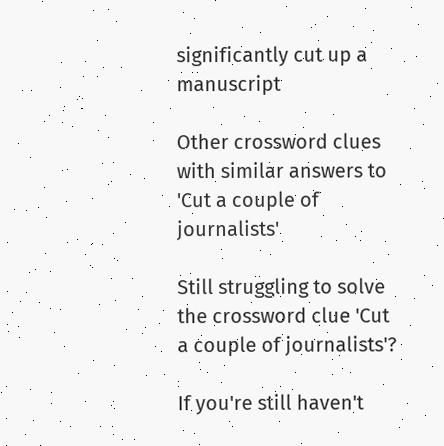significantly cut up a manuscript

Other crossword clues with similar answers to 'Cut a couple of journalists'

Still struggling to solve the crossword clue 'Cut a couple of journalists'?

If you're still haven't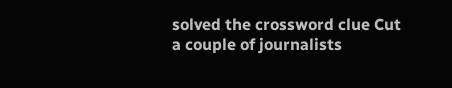solved the crossword clue Cut a couple of journalists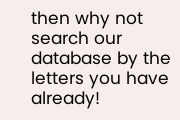then why not search our database by the letters you have already!